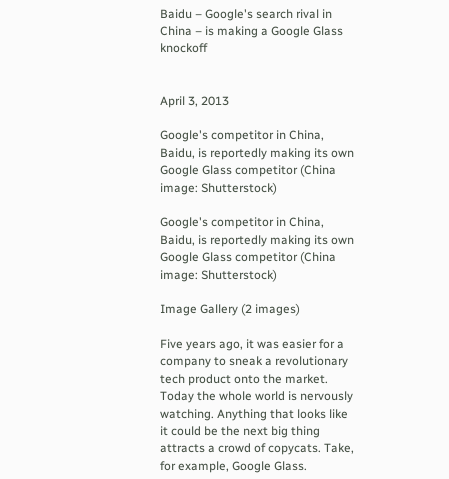Baidu – Google's search rival in China – is making a Google Glass knockoff


April 3, 2013

Google's competitor in China, Baidu, is reportedly making its own Google Glass competitor (China image: Shutterstock)

Google's competitor in China, Baidu, is reportedly making its own Google Glass competitor (China image: Shutterstock)

Image Gallery (2 images)

Five years ago, it was easier for a company to sneak a revolutionary tech product onto the market. Today the whole world is nervously watching. Anything that looks like it could be the next big thing attracts a crowd of copycats. Take, for example, Google Glass.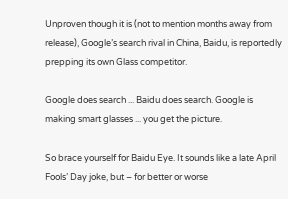Unproven though it is (not to mention months away from release), Google’s search rival in China, Baidu, is reportedly prepping its own Glass competitor.

Google does search ... Baidu does search. Google is making smart glasses ... you get the picture.

So brace yourself for Baidu Eye. It sounds like a late April Fools’ Day joke, but – for better or worse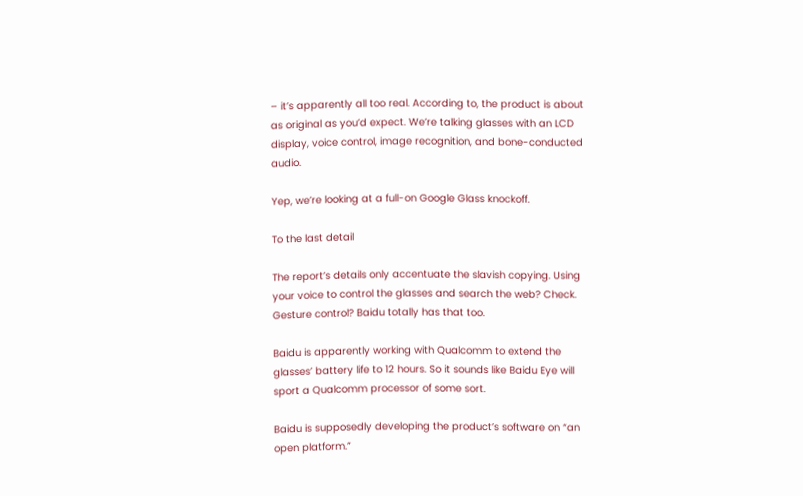– it’s apparently all too real. According to, the product is about as original as you’d expect. We’re talking glasses with an LCD display, voice control, image recognition, and bone-conducted audio.

Yep, we’re looking at a full-on Google Glass knockoff.

To the last detail

The report’s details only accentuate the slavish copying. Using your voice to control the glasses and search the web? Check. Gesture control? Baidu totally has that too.

Baidu is apparently working with Qualcomm to extend the glasses’ battery life to 12 hours. So it sounds like Baidu Eye will sport a Qualcomm processor of some sort.

Baidu is supposedly developing the product’s software on “an open platform.”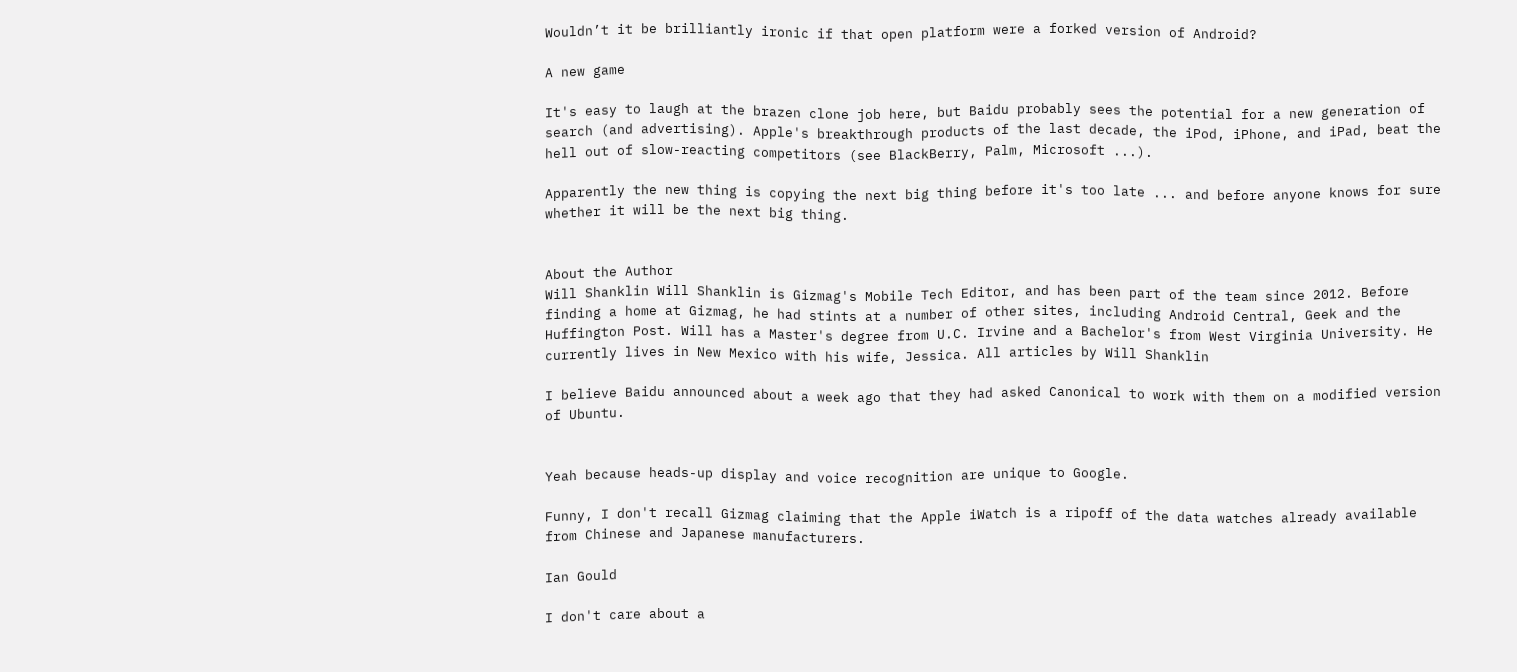Wouldn’t it be brilliantly ironic if that open platform were a forked version of Android?

A new game

It's easy to laugh at the brazen clone job here, but Baidu probably sees the potential for a new generation of search (and advertising). Apple's breakthrough products of the last decade, the iPod, iPhone, and iPad, beat the hell out of slow-reacting competitors (see BlackBerry, Palm, Microsoft ...).

Apparently the new thing is copying the next big thing before it's too late ... and before anyone knows for sure whether it will be the next big thing.


About the Author
Will Shanklin Will Shanklin is Gizmag's Mobile Tech Editor, and has been part of the team since 2012. Before finding a home at Gizmag, he had stints at a number of other sites, including Android Central, Geek and the Huffington Post. Will has a Master's degree from U.C. Irvine and a Bachelor's from West Virginia University. He currently lives in New Mexico with his wife, Jessica. All articles by Will Shanklin

I believe Baidu announced about a week ago that they had asked Canonical to work with them on a modified version of Ubuntu.


Yeah because heads-up display and voice recognition are unique to Google.

Funny, I don't recall Gizmag claiming that the Apple iWatch is a ripoff of the data watches already available from Chinese and Japanese manufacturers.

Ian Gould

I don't care about a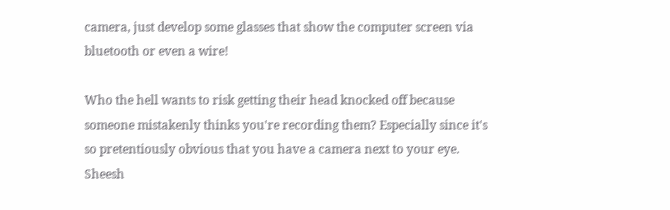camera, just develop some glasses that show the computer screen via bluetooth or even a wire!

Who the hell wants to risk getting their head knocked off because someone mistakenly thinks you're recording them? Especially since it's so pretentiously obvious that you have a camera next to your eye. Sheesh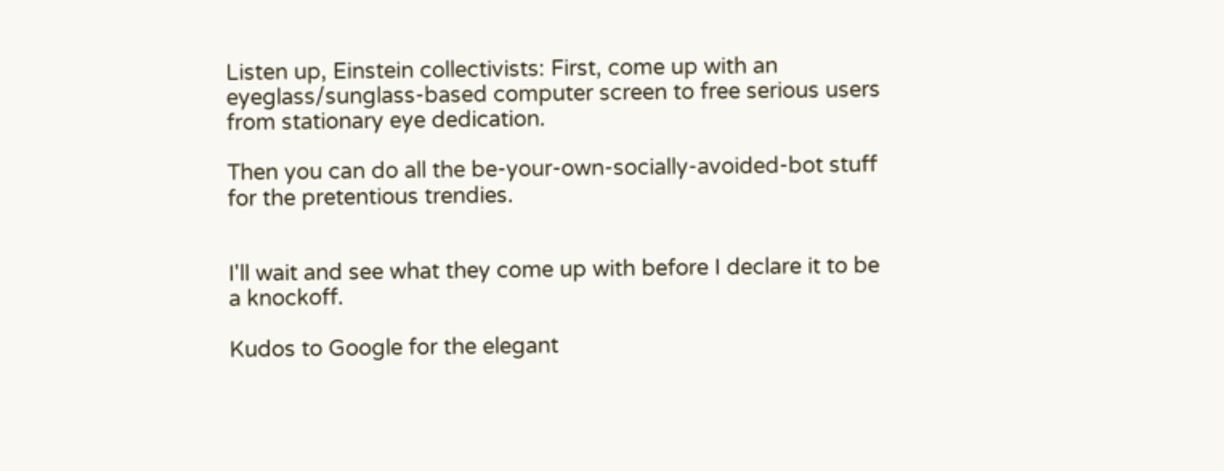Listen up, Einstein collectivists: First, come up with an eyeglass/sunglass-based computer screen to free serious users from stationary eye dedication.

Then you can do all the be-your-own-socially-avoided-bot stuff for the pretentious trendies.


I'll wait and see what they come up with before I declare it to be a knockoff.

Kudos to Google for the elegant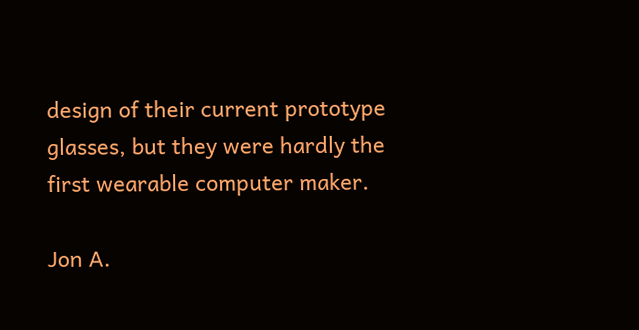design of their current prototype glasses, but they were hardly the first wearable computer maker.

Jon A.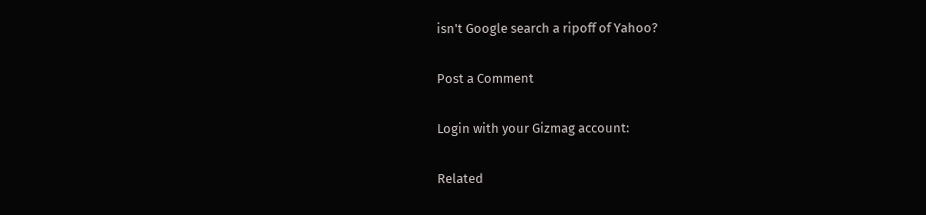isn't Google search a ripoff of Yahoo?

Post a Comment

Login with your Gizmag account:

Related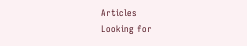Articles
Looking for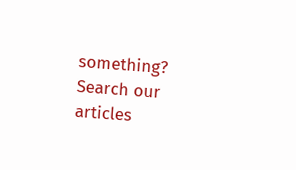something? Search our articles